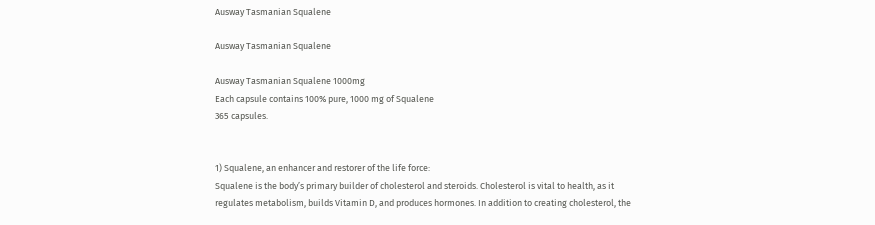Ausway Tasmanian Squalene

Ausway Tasmanian Squalene

Ausway Tasmanian Squalene 1000mg
Each capsule contains 100% pure, 1000 mg of Squalene
365 capsules.


1) Squalene, an enhancer and restorer of the life force:
Squalene is the body’s primary builder of cholesterol and steroids. Cholesterol is vital to health, as it regulates metabolism, builds Vitamin D, and produces hormones. In addition to creating cholesterol, the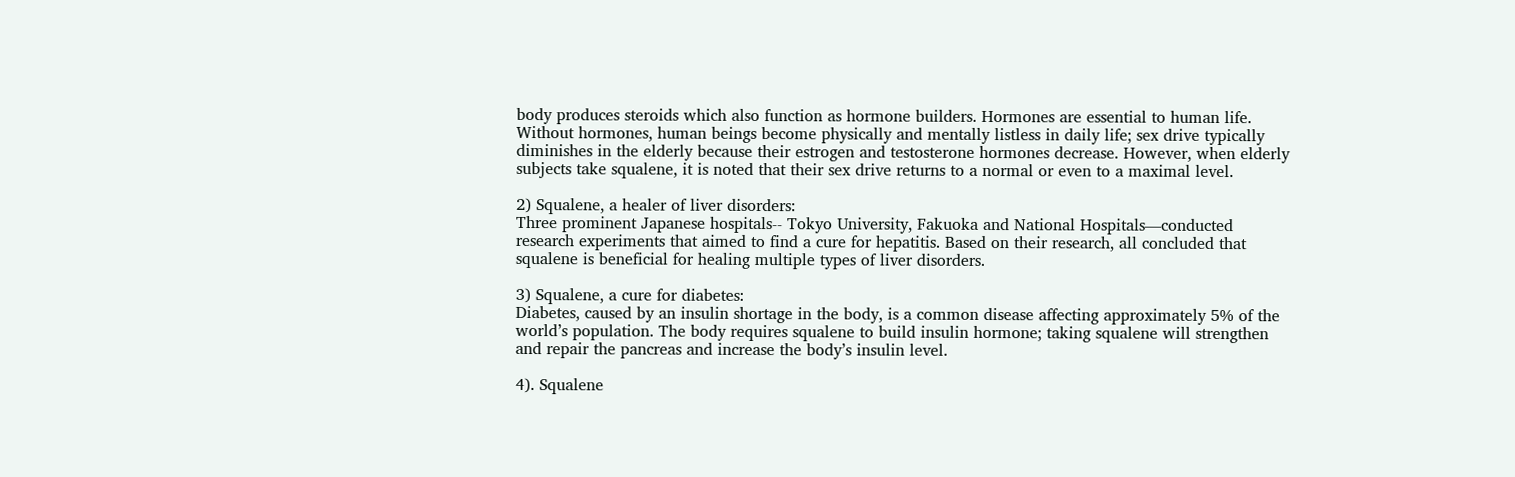body produces steroids which also function as hormone builders. Hormones are essential to human life. Without hormones, human beings become physically and mentally listless in daily life; sex drive typically diminishes in the elderly because their estrogen and testosterone hormones decrease. However, when elderly subjects take squalene, it is noted that their sex drive returns to a normal or even to a maximal level.

2) Squalene, a healer of liver disorders:
Three prominent Japanese hospitals-- Tokyo University, Fakuoka and National Hospitals—conducted research experiments that aimed to find a cure for hepatitis. Based on their research, all concluded that squalene is beneficial for healing multiple types of liver disorders.

3) Squalene, a cure for diabetes:
Diabetes, caused by an insulin shortage in the body, is a common disease affecting approximately 5% of the world’s population. The body requires squalene to build insulin hormone; taking squalene will strengthen and repair the pancreas and increase the body’s insulin level.

4). Squalene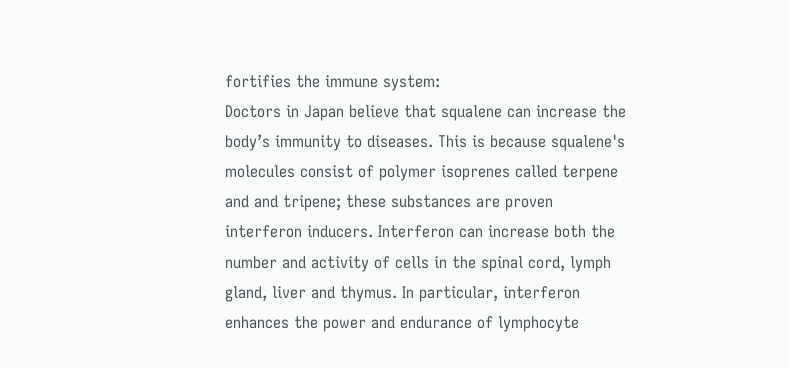fortifies the immune system:
Doctors in Japan believe that squalene can increase the body’s immunity to diseases. This is because squalene's molecules consist of polymer isoprenes called terpene and and tripene; these substances are proven interferon inducers. Interferon can increase both the number and activity of cells in the spinal cord, lymph gland, liver and thymus. In particular, interferon enhances the power and endurance of lymphocyte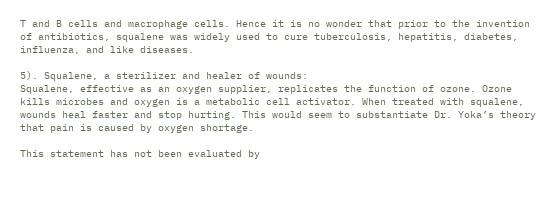T and B cells and macrophage cells. Hence it is no wonder that prior to the invention of antibiotics, squalene was widely used to cure tuberculosis, hepatitis, diabetes, influenza, and like diseases.

5). Squalene, a sterilizer and healer of wounds:
Squalene, effective as an oxygen supplier, replicates the function of ozone. Ozone kills microbes and oxygen is a metabolic cell activator. When treated with squalene, wounds heal faster and stop hurting. This would seem to substantiate Dr. Yoka’s theory that pain is caused by oxygen shortage.

This statement has not been evaluated by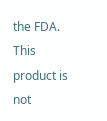the FDA. This product is not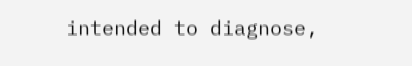intended to diagnose,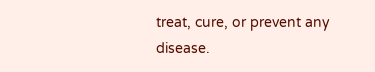treat, cure, or prevent any disease.